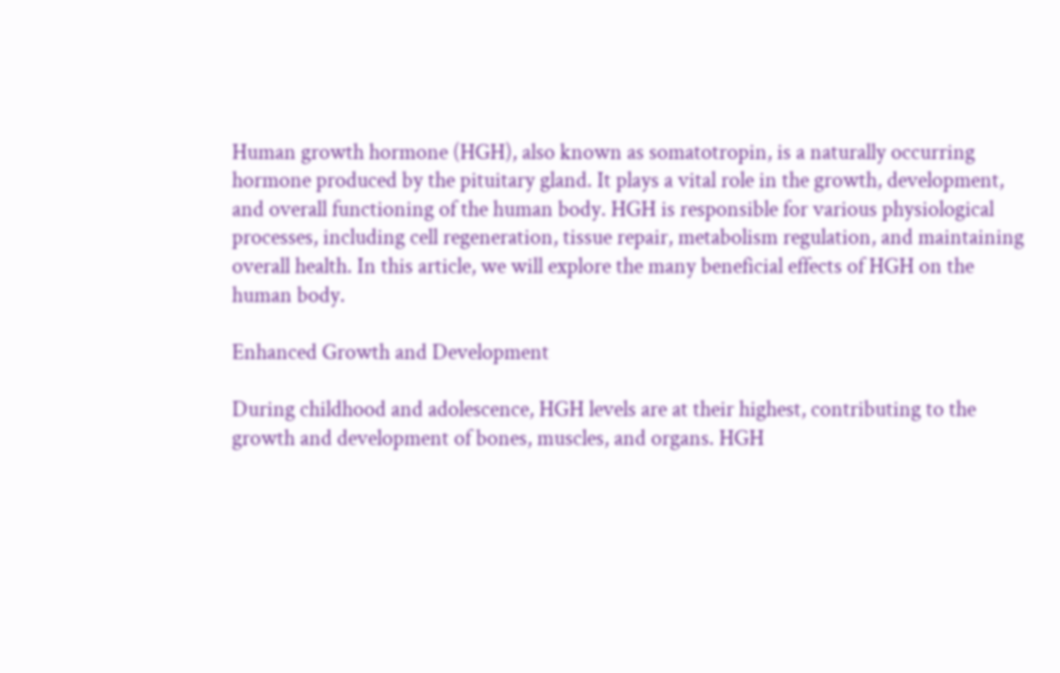Human growth hormone (HGH), also known as somatotropin, is a naturally occurring hormone produced by the pituitary gland. It plays a vital role in the growth, development, and overall functioning of the human body. HGH is responsible for various physiological processes, including cell regeneration, tissue repair, metabolism regulation, and maintaining overall health. In this article, we will explore the many beneficial effects of HGH on the human body.

Enhanced Growth and Development

During childhood and adolescence, HGH levels are at their highest, contributing to the growth and development of bones, muscles, and organs. HGH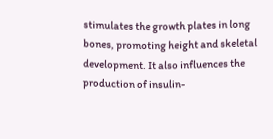stimulates the growth plates in long bones, promoting height and skeletal development. It also influences the production of insulin-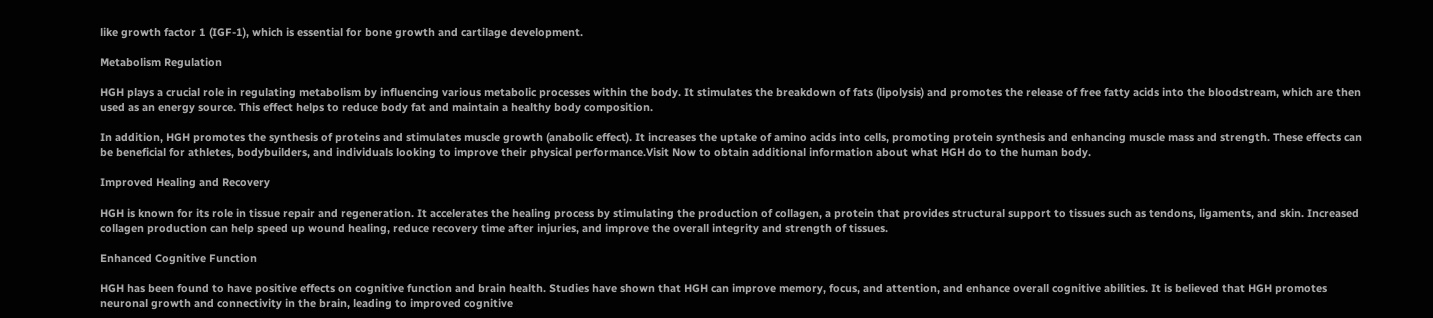like growth factor 1 (IGF-1), which is essential for bone growth and cartilage development.

Metabolism Regulation

HGH plays a crucial role in regulating metabolism by influencing various metabolic processes within the body. It stimulates the breakdown of fats (lipolysis) and promotes the release of free fatty acids into the bloodstream, which are then used as an energy source. This effect helps to reduce body fat and maintain a healthy body composition.

In addition, HGH promotes the synthesis of proteins and stimulates muscle growth (anabolic effect). It increases the uptake of amino acids into cells, promoting protein synthesis and enhancing muscle mass and strength. These effects can be beneficial for athletes, bodybuilders, and individuals looking to improve their physical performance.Visit Now to obtain additional information about what HGH do to the human body.

Improved Healing and Recovery

HGH is known for its role in tissue repair and regeneration. It accelerates the healing process by stimulating the production of collagen, a protein that provides structural support to tissues such as tendons, ligaments, and skin. Increased collagen production can help speed up wound healing, reduce recovery time after injuries, and improve the overall integrity and strength of tissues.

Enhanced Cognitive Function

HGH has been found to have positive effects on cognitive function and brain health. Studies have shown that HGH can improve memory, focus, and attention, and enhance overall cognitive abilities. It is believed that HGH promotes neuronal growth and connectivity in the brain, leading to improved cognitive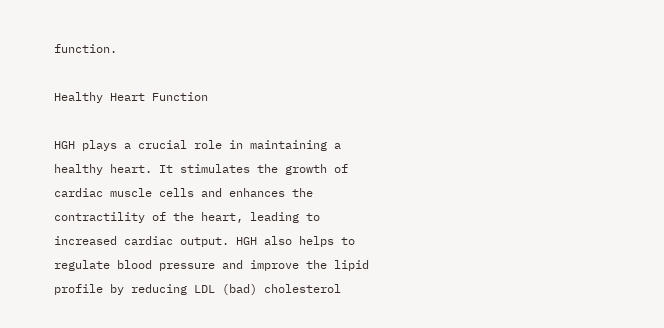function.

Healthy Heart Function

HGH plays a crucial role in maintaining a healthy heart. It stimulates the growth of cardiac muscle cells and enhances the contractility of the heart, leading to increased cardiac output. HGH also helps to regulate blood pressure and improve the lipid profile by reducing LDL (bad) cholesterol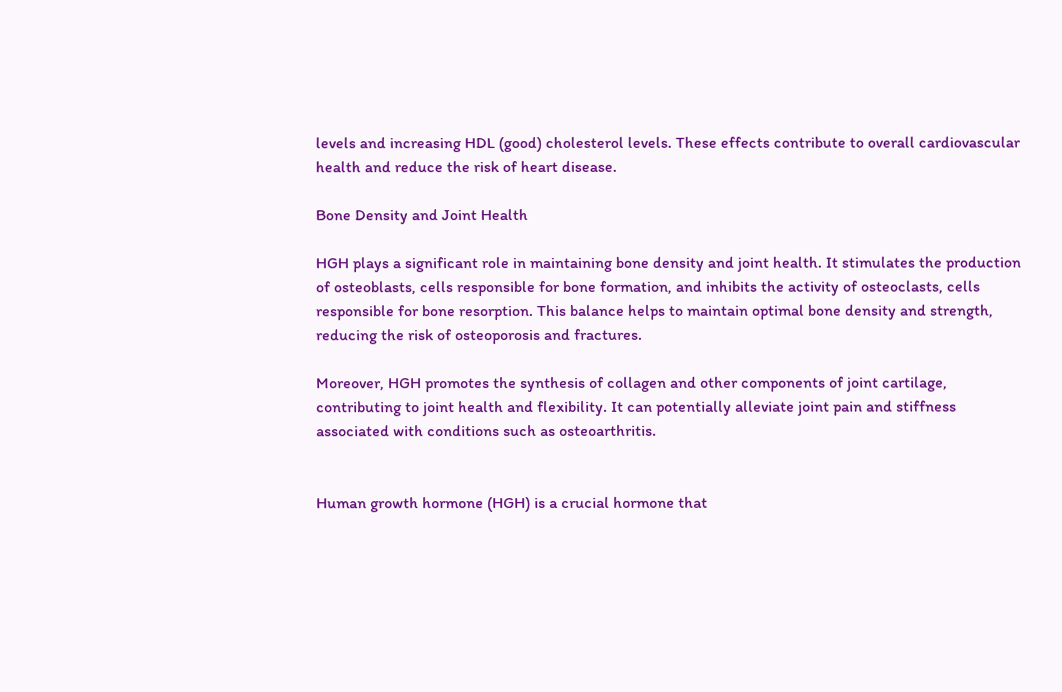levels and increasing HDL (good) cholesterol levels. These effects contribute to overall cardiovascular health and reduce the risk of heart disease.

Bone Density and Joint Health

HGH plays a significant role in maintaining bone density and joint health. It stimulates the production of osteoblasts, cells responsible for bone formation, and inhibits the activity of osteoclasts, cells responsible for bone resorption. This balance helps to maintain optimal bone density and strength, reducing the risk of osteoporosis and fractures.

Moreover, HGH promotes the synthesis of collagen and other components of joint cartilage, contributing to joint health and flexibility. It can potentially alleviate joint pain and stiffness associated with conditions such as osteoarthritis.


Human growth hormone (HGH) is a crucial hormone that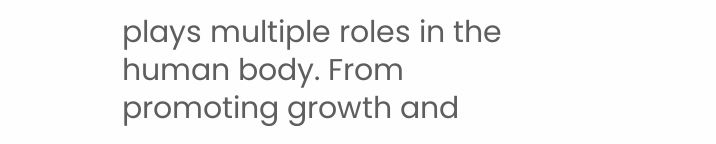plays multiple roles in the human body. From promoting growth and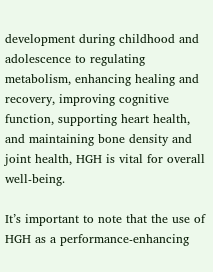development during childhood and adolescence to regulating metabolism, enhancing healing and recovery, improving cognitive function, supporting heart health, and maintaining bone density and joint health, HGH is vital for overall well-being.

It’s important to note that the use of HGH as a performance-enhancing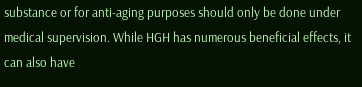substance or for anti-aging purposes should only be done under medical supervision. While HGH has numerous beneficial effects, it can also have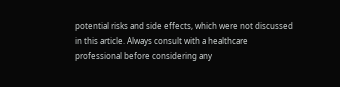potential risks and side effects, which were not discussed in this article. Always consult with a healthcare professional before considering any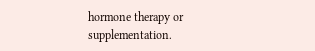hormone therapy or supplementation.